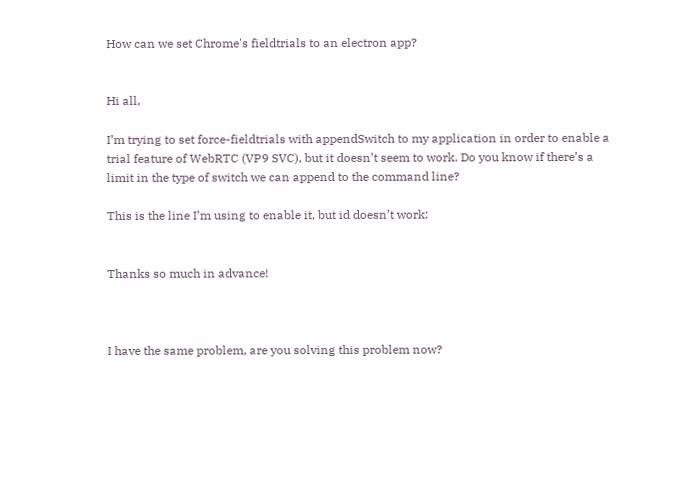How can we set Chrome's fieldtrials to an electron app?


Hi all,

I’m trying to set force-fieldtrials with appendSwitch to my application in order to enable a trial feature of WebRTC (VP9 SVC), but it doesn’t seem to work. Do you know if there’s a limit in the type of switch we can append to the command line?

This is the line I’m using to enable it, but id doesn’t work:


Thanks so much in advance!



I have the same problem, are you solving this problem now?